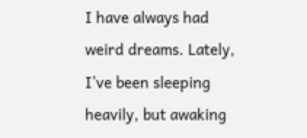I have always had weird dreams. Lately, I’ve been sleeping heavily, but awaking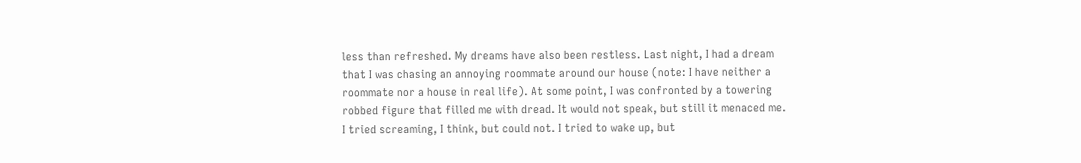less than refreshed. My dreams have also been restless. Last night, I had a dream that I was chasing an annoying roommate around our house (note: I have neither a roommate nor a house in real life). At some point, I was confronted by a towering robbed figure that filled me with dread. It would not speak, but still it menaced me. I tried screaming, I think, but could not. I tried to wake up, but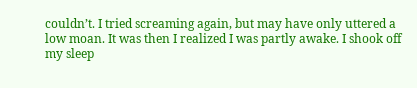couldn’t. I tried screaming again, but may have only uttered a low moan. It was then I realized I was partly awake. I shook off my sleep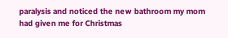paralysis and noticed the new bathroom my mom had given me for Christmas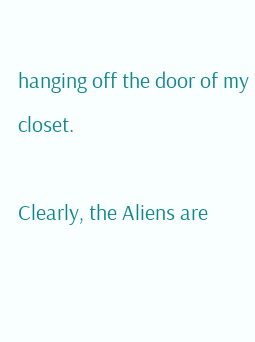hanging off the door of my closet.

Clearly, the Aliens are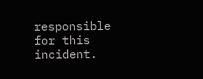responsible for this incident.